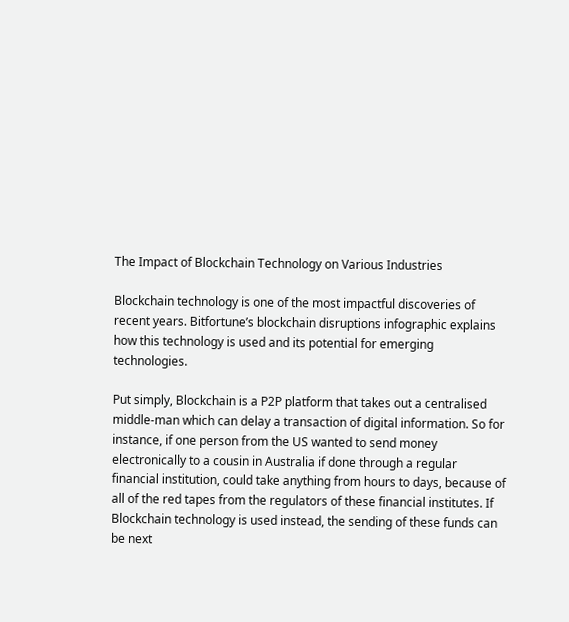The Impact of Blockchain Technology on Various Industries

Blockchain technology is one of the most impactful discoveries of recent years. Bitfortune’s blockchain disruptions infographic explains how this technology is used and its potential for emerging technologies.

Put simply, Blockchain is a P2P platform that takes out a centralised middle-man which can delay a transaction of digital information. So for instance, if one person from the US wanted to send money electronically to a cousin in Australia if done through a regular financial institution, could take anything from hours to days, because of all of the red tapes from the regulators of these financial institutes. If Blockchain technology is used instead, the sending of these funds can be next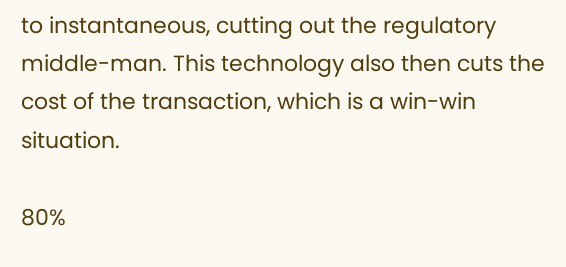to instantaneous, cutting out the regulatory middle-man. This technology also then cuts the cost of the transaction, which is a win-win situation.

80%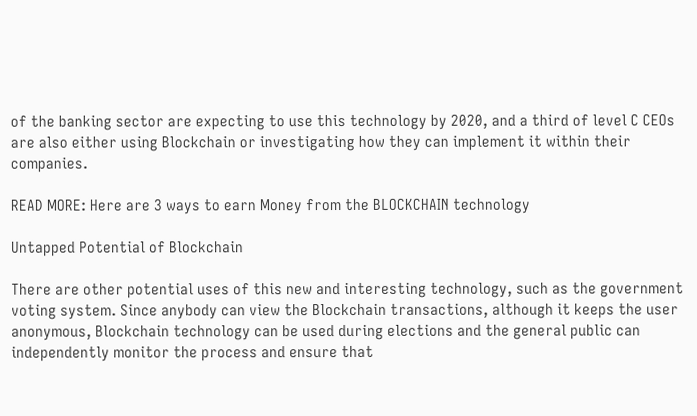of the banking sector are expecting to use this technology by 2020, and a third of level C CEOs are also either using Blockchain or investigating how they can implement it within their companies.

READ MORE: Here are 3 ways to earn Money from the BLOCKCHAIN technology

Untapped Potential of Blockchain

There are other potential uses of this new and interesting technology, such as the government voting system. Since anybody can view the Blockchain transactions, although it keeps the user anonymous, Blockchain technology can be used during elections and the general public can independently monitor the process and ensure that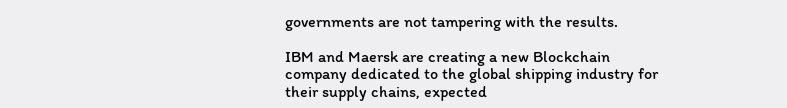governments are not tampering with the results.

IBM and Maersk are creating a new Blockchain company dedicated to the global shipping industry for their supply chains, expected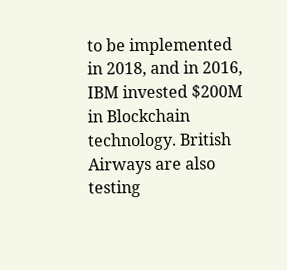to be implemented in 2018, and in 2016, IBM invested $200M in Blockchain technology. British Airways are also testing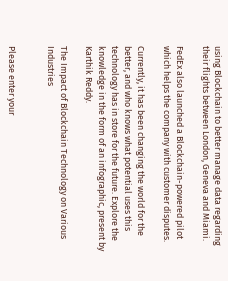using Blockchain to better manage data regarding their flights between London, Geneva and Miami.

FedEx also launched a Blockchain-powered pilot which helps the company with customer disputes.

Currently, it has been changing the world for the better, and who knows what potential uses this technology has in store for the future. Explore the knowledge in the form of an infographic, present by Karthik Reddy.

The Impact of Blockchain Technology on Various Industries


Please enter your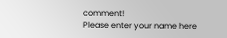comment!
Please enter your name here